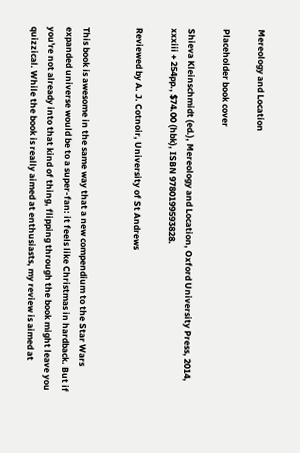Mereology and Location

Placeholder book cover

Shieva Kleinschmidt (ed.), Mereology and Location, Oxford University Press, 2014, xxxiii + 254pp., $74.00 (hbk), ISBN 9780199593828.

Reviewed by A. J. Cotnoir, University of St Andrews


This book is awesome in the same way that a new compendium to the Star Wars expanded universe would be to a super-fan: it feels like Christmas in hardback. But if you're not already into that kind of thing, flipping through the book might leave you quizzical. While the book is really aimed at enthusiasts, my review is aimed at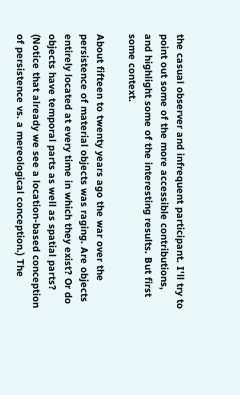the casual observer and infrequent participant. I'll try to point out some of the more accessible contributions, and highlight some of the interesting results. But first some context.

About fifteen to twenty years ago the war over the persistence of material objects was raging. Are objects entirely located at every time in which they exist? Or do objects have temporal parts as well as spatial parts? (Notice that already we see a location-based conception of persistence vs. a mereological conception.) The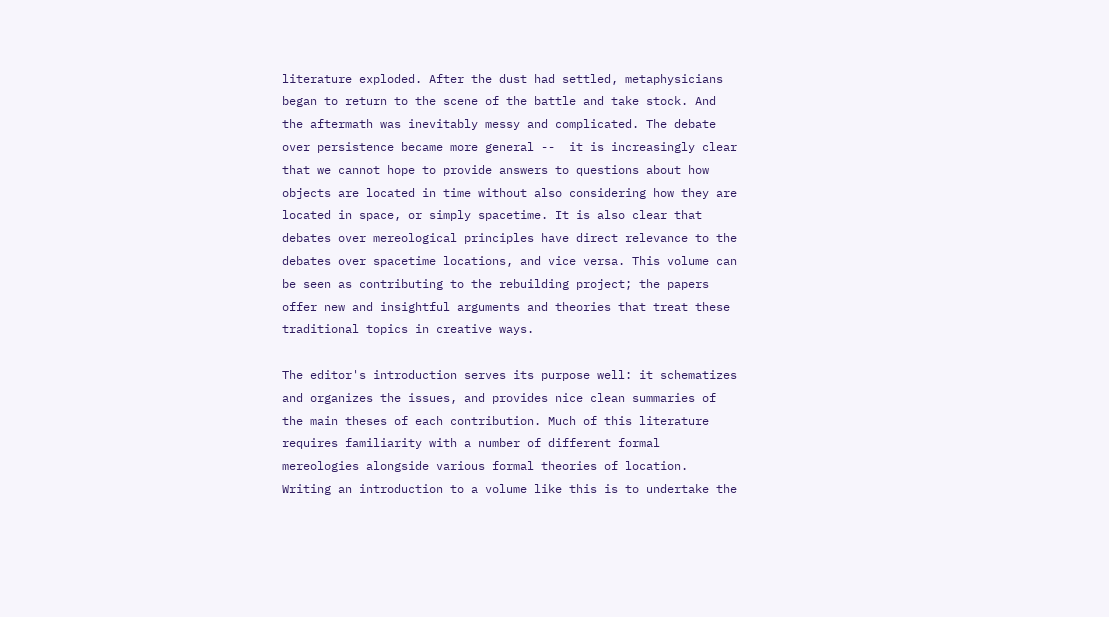literature exploded. After the dust had settled, metaphysicians began to return to the scene of the battle and take stock. And the aftermath was inevitably messy and complicated. The debate over persistence became more general --  it is increasingly clear that we cannot hope to provide answers to questions about how objects are located in time without also considering how they are located in space, or simply spacetime. It is also clear that debates over mereological principles have direct relevance to the debates over spacetime locations, and vice versa. This volume can be seen as contributing to the rebuilding project; the papers offer new and insightful arguments and theories that treat these traditional topics in creative ways.

The editor's introduction serves its purpose well: it schematizes and organizes the issues, and provides nice clean summaries of the main theses of each contribution. Much of this literature requires familiarity with a number of different formal mereologies alongside various formal theories of location. Writing an introduction to a volume like this is to undertake the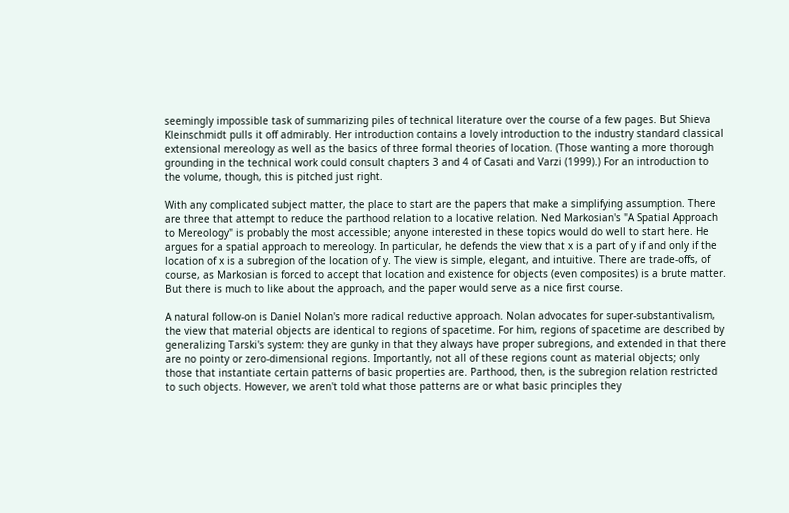seemingly impossible task of summarizing piles of technical literature over the course of a few pages. But Shieva Kleinschmidt pulls it off admirably. Her introduction contains a lovely introduction to the industry standard classical extensional mereology as well as the basics of three formal theories of location. (Those wanting a more thorough grounding in the technical work could consult chapters 3 and 4 of Casati and Varzi (1999).) For an introduction to the volume, though, this is pitched just right.

With any complicated subject matter, the place to start are the papers that make a simplifying assumption. There are three that attempt to reduce the parthood relation to a locative relation. Ned Markosian's "A Spatial Approach to Mereology" is probably the most accessible; anyone interested in these topics would do well to start here. He argues for a spatial approach to mereology. In particular, he defends the view that x is a part of y if and only if the location of x is a subregion of the location of y. The view is simple, elegant, and intuitive. There are trade-offs, of course, as Markosian is forced to accept that location and existence for objects (even composites) is a brute matter. But there is much to like about the approach, and the paper would serve as a nice first course.

A natural follow-on is Daniel Nolan's more radical reductive approach. Nolan advocates for super-substantivalism, the view that material objects are identical to regions of spacetime. For him, regions of spacetime are described by generalizing Tarski's system: they are gunky in that they always have proper subregions, and extended in that there are no pointy or zero-dimensional regions. Importantly, not all of these regions count as material objects; only those that instantiate certain patterns of basic properties are. Parthood, then, is the subregion relation restricted to such objects. However, we aren't told what those patterns are or what basic principles they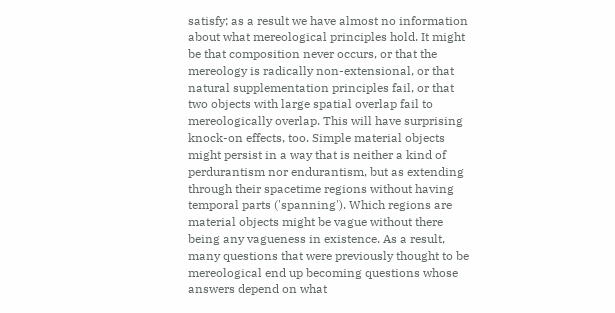satisfy; as a result we have almost no information about what mereological principles hold. It might be that composition never occurs, or that the mereology is radically non-extensional, or that natural supplementation principles fail, or that two objects with large spatial overlap fail to mereologically overlap. This will have surprising knock-on effects, too. Simple material objects might persist in a way that is neither a kind of perdurantism nor endurantism, but as extending through their spacetime regions without having temporal parts ('spanning'). Which regions are material objects might be vague without there being any vagueness in existence. As a result, many questions that were previously thought to be mereological end up becoming questions whose answers depend on what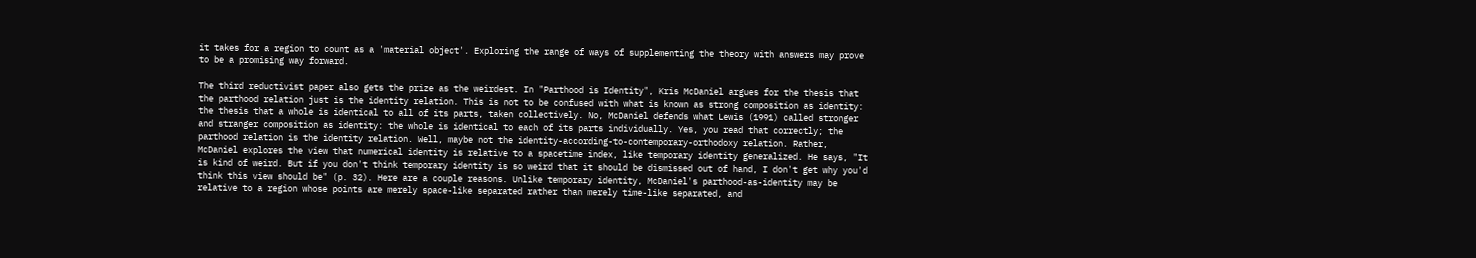it takes for a region to count as a 'material object'. Exploring the range of ways of supplementing the theory with answers may prove to be a promising way forward.

The third reductivist paper also gets the prize as the weirdest. In "Parthood is Identity", Kris McDaniel argues for the thesis that the parthood relation just is the identity relation. This is not to be confused with what is known as strong composition as identity: the thesis that a whole is identical to all of its parts, taken collectively. No, McDaniel defends what Lewis (1991) called stronger and stranger composition as identity: the whole is identical to each of its parts individually. Yes, you read that correctly; the parthood relation is the identity relation. Well, maybe not the identity-according-to-contemporary-orthodoxy relation. Rather, McDaniel explores the view that numerical identity is relative to a spacetime index, like temporary identity generalized. He says, "It is kind of weird. But if you don't think temporary identity is so weird that it should be dismissed out of hand, I don't get why you'd think this view should be" (p. 32). Here are a couple reasons. Unlike temporary identity, McDaniel's parthood-as-identity may be relative to a region whose points are merely space-like separated rather than merely time-like separated, and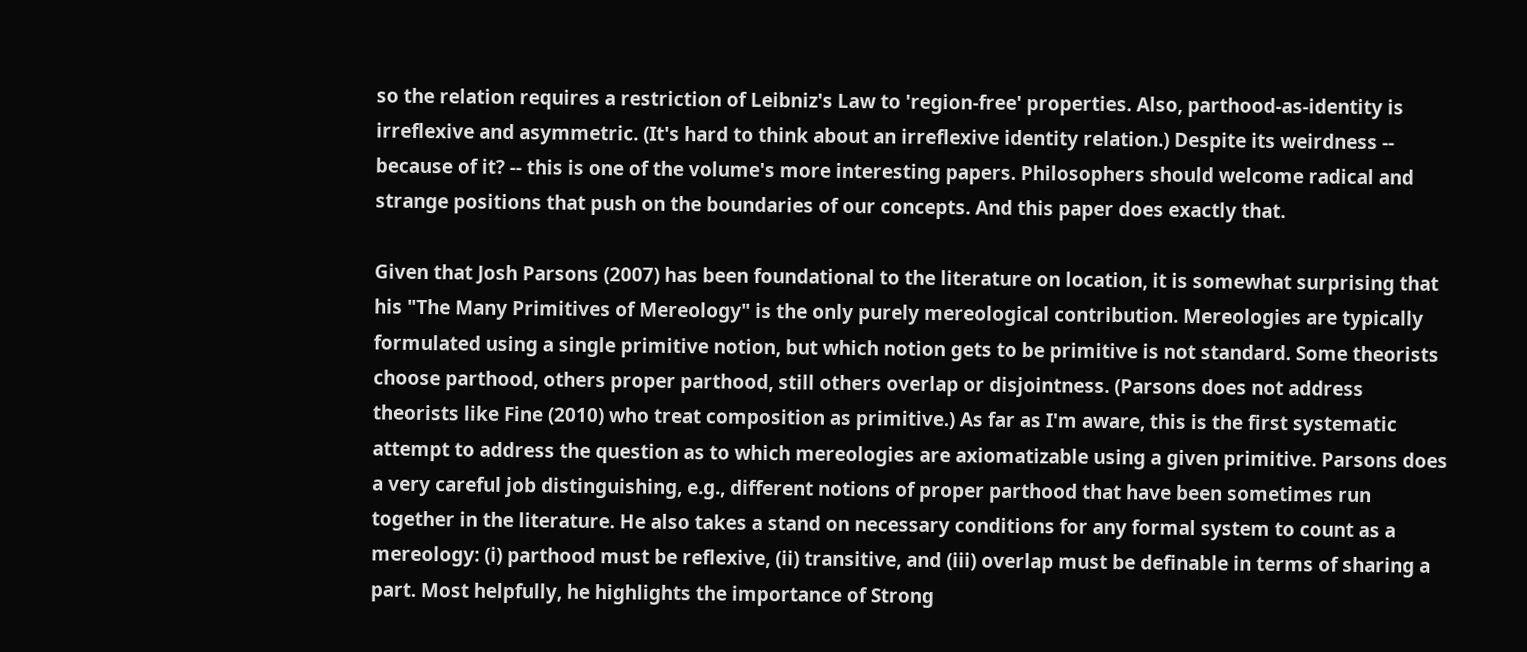so the relation requires a restriction of Leibniz's Law to 'region-free' properties. Also, parthood-as-identity is irreflexive and asymmetric. (It's hard to think about an irreflexive identity relation.) Despite its weirdness -- because of it? -- this is one of the volume's more interesting papers. Philosophers should welcome radical and strange positions that push on the boundaries of our concepts. And this paper does exactly that.

Given that Josh Parsons (2007) has been foundational to the literature on location, it is somewhat surprising that his "The Many Primitives of Mereology" is the only purely mereological contribution. Mereologies are typically formulated using a single primitive notion, but which notion gets to be primitive is not standard. Some theorists choose parthood, others proper parthood, still others overlap or disjointness. (Parsons does not address theorists like Fine (2010) who treat composition as primitive.) As far as I'm aware, this is the first systematic attempt to address the question as to which mereologies are axiomatizable using a given primitive. Parsons does a very careful job distinguishing, e.g., different notions of proper parthood that have been sometimes run together in the literature. He also takes a stand on necessary conditions for any formal system to count as a mereology: (i) parthood must be reflexive, (ii) transitive, and (iii) overlap must be definable in terms of sharing a part. Most helpfully, he highlights the importance of Strong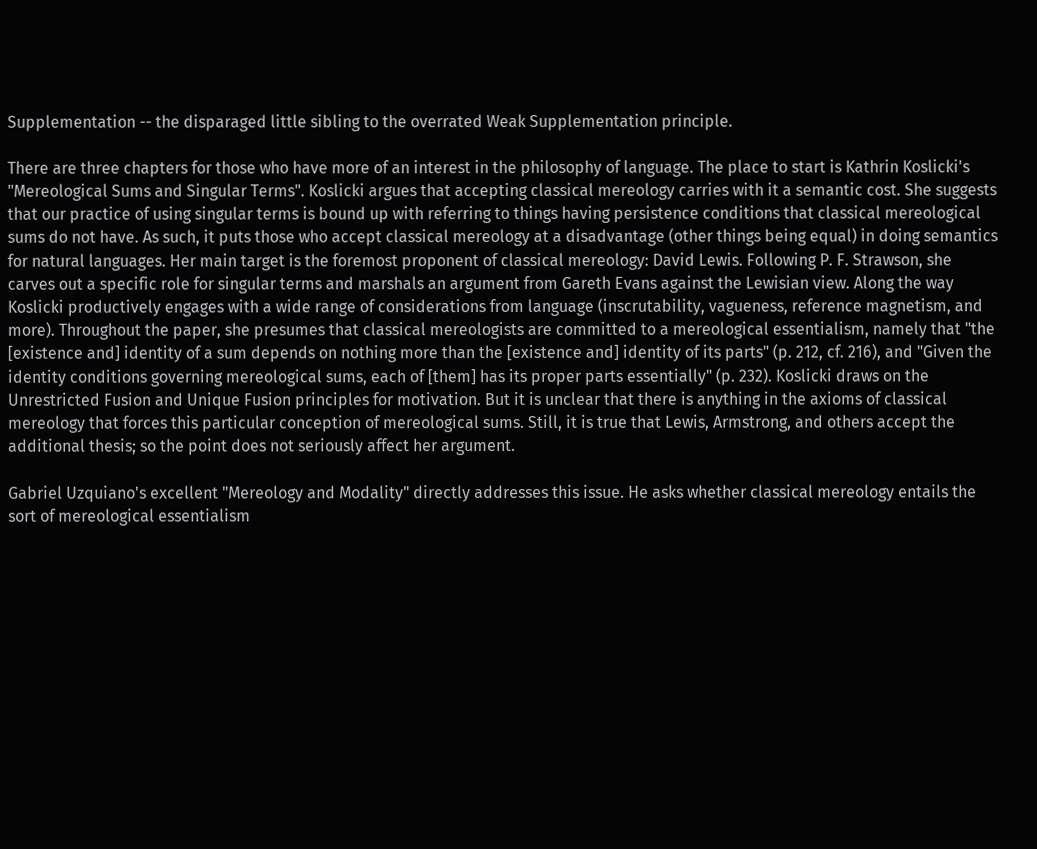Supplementation -- the disparaged little sibling to the overrated Weak Supplementation principle.

There are three chapters for those who have more of an interest in the philosophy of language. The place to start is Kathrin Koslicki's "Mereological Sums and Singular Terms". Koslicki argues that accepting classical mereology carries with it a semantic cost. She suggests that our practice of using singular terms is bound up with referring to things having persistence conditions that classical mereological sums do not have. As such, it puts those who accept classical mereology at a disadvantage (other things being equal) in doing semantics for natural languages. Her main target is the foremost proponent of classical mereology: David Lewis. Following P. F. Strawson, she carves out a specific role for singular terms and marshals an argument from Gareth Evans against the Lewisian view. Along the way Koslicki productively engages with a wide range of considerations from language (inscrutability, vagueness, reference magnetism, and more). Throughout the paper, she presumes that classical mereologists are committed to a mereological essentialism, namely that "the [existence and] identity of a sum depends on nothing more than the [existence and] identity of its parts" (p. 212, cf. 216), and "Given the identity conditions governing mereological sums, each of [them] has its proper parts essentially" (p. 232). Koslicki draws on the Unrestricted Fusion and Unique Fusion principles for motivation. But it is unclear that there is anything in the axioms of classical mereology that forces this particular conception of mereological sums. Still, it is true that Lewis, Armstrong, and others accept the additional thesis; so the point does not seriously affect her argument.

Gabriel Uzquiano's excellent "Mereology and Modality" directly addresses this issue. He asks whether classical mereology entails the sort of mereological essentialism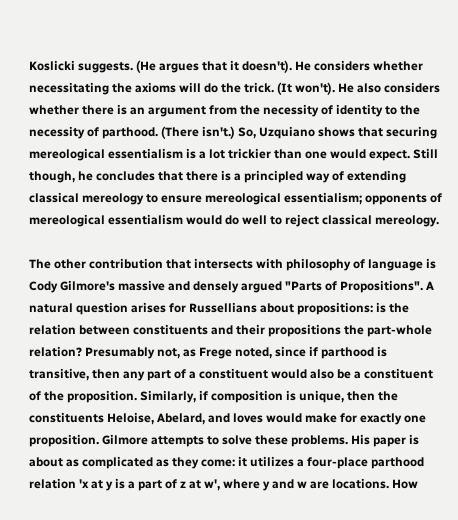Koslicki suggests. (He argues that it doesn't). He considers whether necessitating the axioms will do the trick. (It won't). He also considers whether there is an argument from the necessity of identity to the necessity of parthood. (There isn't.) So, Uzquiano shows that securing mereological essentialism is a lot trickier than one would expect. Still though, he concludes that there is a principled way of extending classical mereology to ensure mereological essentialism; opponents of mereological essentialism would do well to reject classical mereology.

The other contribution that intersects with philosophy of language is Cody Gilmore's massive and densely argued "Parts of Propositions". A natural question arises for Russellians about propositions: is the relation between constituents and their propositions the part-whole relation? Presumably not, as Frege noted, since if parthood is transitive, then any part of a constituent would also be a constituent of the proposition. Similarly, if composition is unique, then the constituents Heloise, Abelard, and loves would make for exactly one proposition. Gilmore attempts to solve these problems. His paper is about as complicated as they come: it utilizes a four-place parthood relation 'x at y is a part of z at w', where y and w are locations. How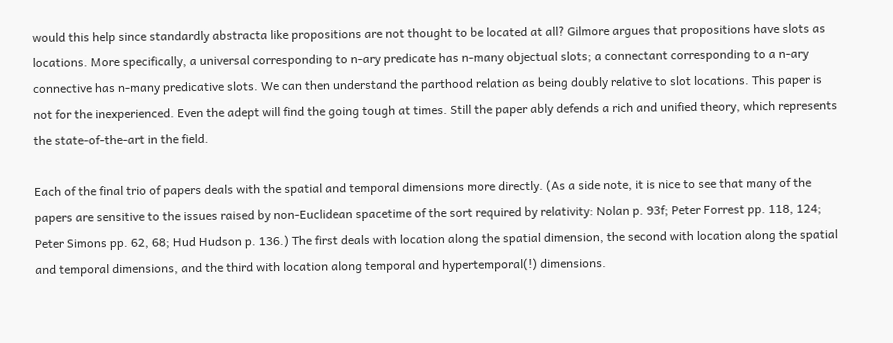would this help since standardly abstracta like propositions are not thought to be located at all? Gilmore argues that propositions have slots as locations. More specifically, a universal corresponding to n-ary predicate has n-many objectual slots; a connectant corresponding to a n-ary connective has n-many predicative slots. We can then understand the parthood relation as being doubly relative to slot locations. This paper is not for the inexperienced. Even the adept will find the going tough at times. Still the paper ably defends a rich and unified theory, which represents the state-of-the-art in the field.

Each of the final trio of papers deals with the spatial and temporal dimensions more directly. (As a side note, it is nice to see that many of the papers are sensitive to the issues raised by non-Euclidean spacetime of the sort required by relativity: Nolan p. 93f; Peter Forrest pp. 118, 124; Peter Simons pp. 62, 68; Hud Hudson p. 136.) The first deals with location along the spatial dimension, the second with location along the spatial and temporal dimensions, and the third with location along temporal and hypertemporal(!) dimensions.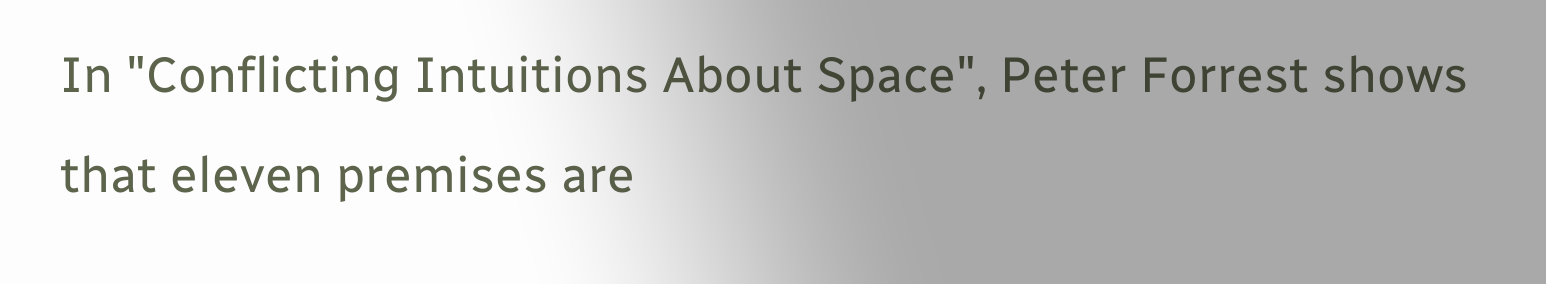In "Conflicting Intuitions About Space", Peter Forrest shows that eleven premises are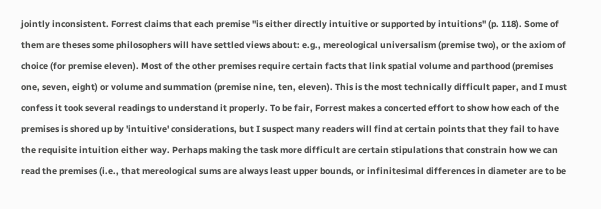jointly inconsistent. Forrest claims that each premise "is either directly intuitive or supported by intuitions" (p. 118). Some of them are theses some philosophers will have settled views about: e.g., mereological universalism (premise two), or the axiom of choice (for premise eleven). Most of the other premises require certain facts that link spatial volume and parthood (premises one, seven, eight) or volume and summation (premise nine, ten, eleven). This is the most technically difficult paper, and I must confess it took several readings to understand it properly. To be fair, Forrest makes a concerted effort to show how each of the premises is shored up by 'intuitive' considerations, but I suspect many readers will find at certain points that they fail to have the requisite intuition either way. Perhaps making the task more difficult are certain stipulations that constrain how we can read the premises (i.e., that mereological sums are always least upper bounds, or infinitesimal differences in diameter are to be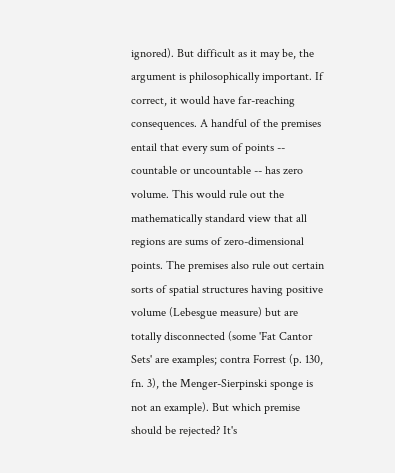ignored). But difficult as it may be, the argument is philosophically important. If correct, it would have far-reaching consequences. A handful of the premises entail that every sum of points -- countable or uncountable -- has zero volume. This would rule out the mathematically standard view that all regions are sums of zero-dimensional points. The premises also rule out certain sorts of spatial structures having positive volume (Lebesgue measure) but are totally disconnected (some 'Fat Cantor Sets' are examples; contra Forrest (p. 130, fn. 3), the Menger-Sierpinski sponge is not an example). But which premise should be rejected? It's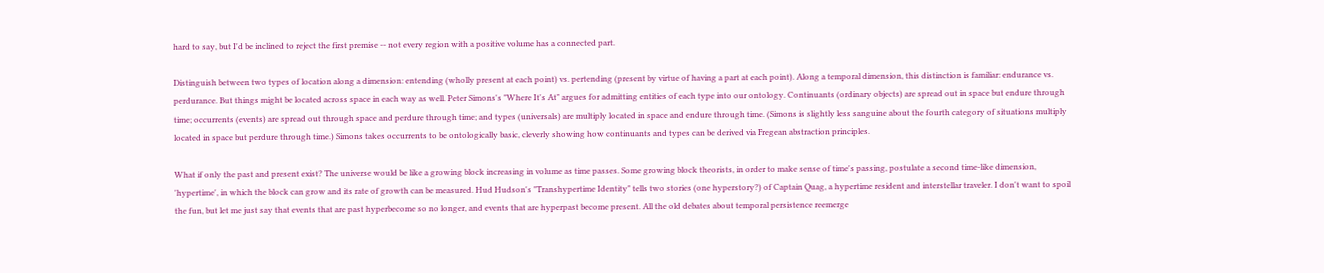hard to say, but I'd be inclined to reject the first premise -- not every region with a positive volume has a connected part.

Distinguish between two types of location along a dimension: entending (wholly present at each point) vs. pertending (present by virtue of having a part at each point). Along a temporal dimension, this distinction is familiar: endurance vs. perdurance. But things might be located across space in each way as well. Peter Simons's "Where It's At" argues for admitting entities of each type into our ontology. Continuants (ordinary objects) are spread out in space but endure through time; occurrents (events) are spread out through space and perdure through time; and types (universals) are multiply located in space and endure through time. (Simons is slightly less sanguine about the fourth category of situations multiply located in space but perdure through time.) Simons takes occurrents to be ontologically basic, cleverly showing how continuants and types can be derived via Fregean abstraction principles.

What if only the past and present exist? The universe would be like a growing block increasing in volume as time passes. Some growing block theorists, in order to make sense of time's passing, postulate a second time-like dimension, 'hypertime', in which the block can grow and its rate of growth can be measured. Hud Hudson's "Transhypertime Identity" tells two stories (one hyperstory?) of Captain Quag, a hypertime resident and interstellar traveler. I don't want to spoil the fun, but let me just say that events that are past hyperbecome so no longer, and events that are hyperpast become present. All the old debates about temporal persistence reemerge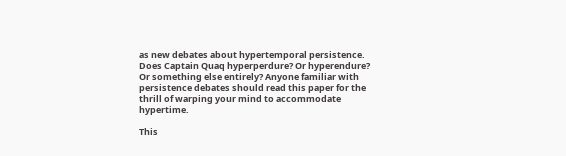as new debates about hypertemporal persistence. Does Captain Quaq hyperperdure? Or hyperendure? Or something else entirely? Anyone familiar with persistence debates should read this paper for the thrill of warping your mind to accommodate hypertime.

This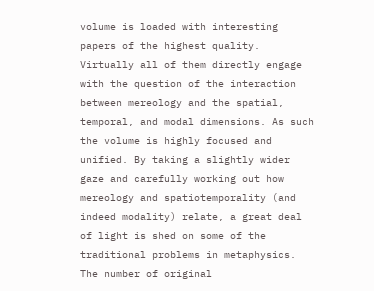volume is loaded with interesting papers of the highest quality. Virtually all of them directly engage with the question of the interaction between mereology and the spatial, temporal, and modal dimensions. As such the volume is highly focused and unified. By taking a slightly wider gaze and carefully working out how mereology and spatiotemporality (and indeed modality) relate, a great deal of light is shed on some of the traditional problems in metaphysics. The number of original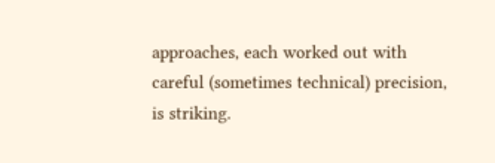approaches, each worked out with careful (sometimes technical) precision, is striking.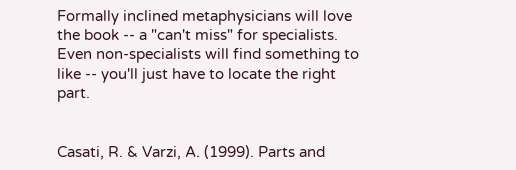Formally inclined metaphysicians will love the book -- a "can't miss" for specialists. Even non-specialists will find something to like -- you'll just have to locate the right part.


Casati, R. & Varzi, A. (1999). Parts and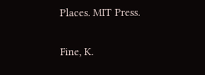Places. MIT Press.

Fine, K.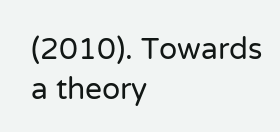(2010). Towards a theory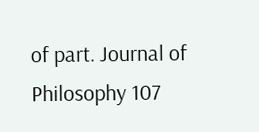of part. Journal of Philosophy 107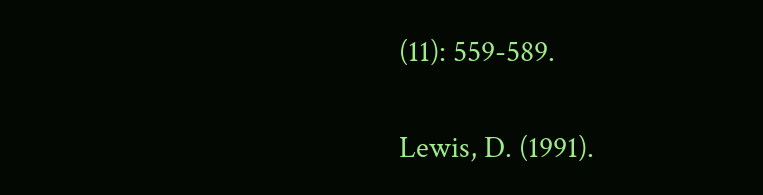(11): 559-589.

Lewis, D. (1991).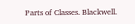Parts of Classes. Blackwell.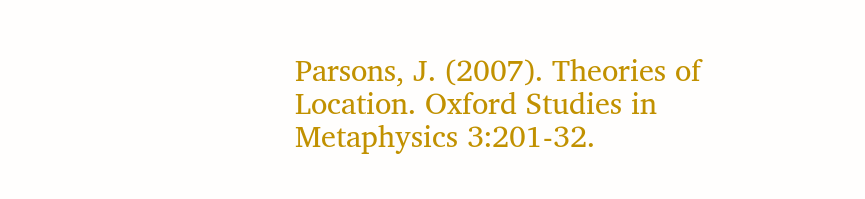Parsons, J. (2007). Theories of Location. Oxford Studies in Metaphysics 3:201-32.